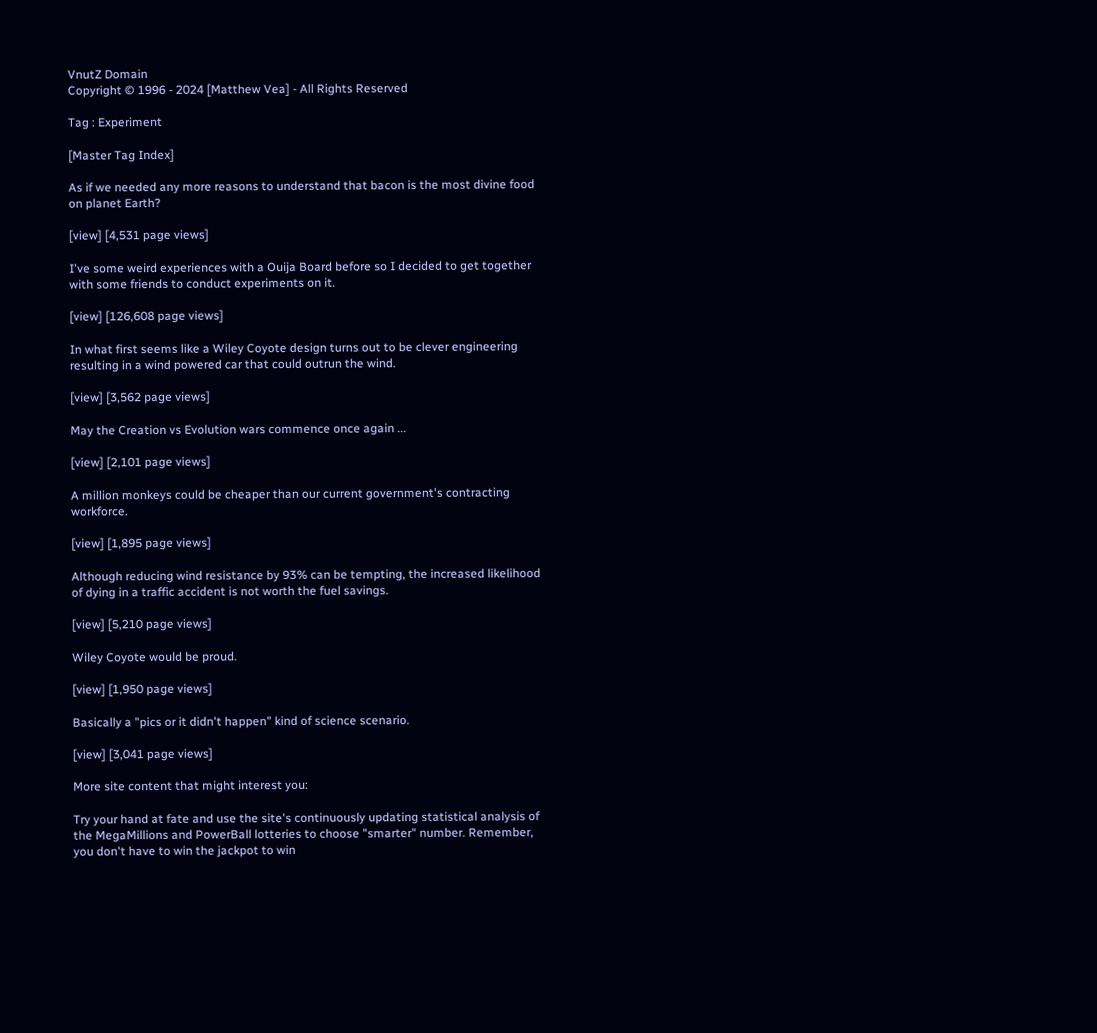VnutZ Domain
Copyright © 1996 - 2024 [Matthew Vea] - All Rights Reserved

Tag : Experiment

[Master Tag Index]

As if we needed any more reasons to understand that bacon is the most divine food on planet Earth?

[view] [4,531 page views]

I've some weird experiences with a Ouija Board before so I decided to get together with some friends to conduct experiments on it.

[view] [126,608 page views]

In what first seems like a Wiley Coyote design turns out to be clever engineering resulting in a wind powered car that could outrun the wind.

[view] [3,562 page views]

May the Creation vs Evolution wars commence once again ...

[view] [2,101 page views]

A million monkeys could be cheaper than our current government's contracting workforce.

[view] [1,895 page views]

Although reducing wind resistance by 93% can be tempting, the increased likelihood of dying in a traffic accident is not worth the fuel savings.

[view] [5,210 page views]

Wiley Coyote would be proud.

[view] [1,950 page views]

Basically a "pics or it didn't happen" kind of science scenario.

[view] [3,041 page views]

More site content that might interest you:

Try your hand at fate and use the site's continuously updating statistical analysis of the MegaMillions and PowerBall lotteries to choose "smarter" number. Remember, you don't have to win the jackpot to win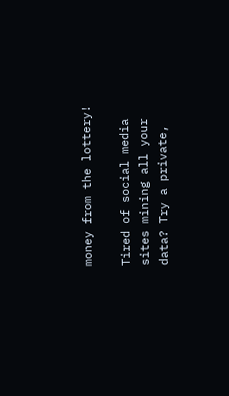money from the lottery!

Tired of social media sites mining all your data? Try a private,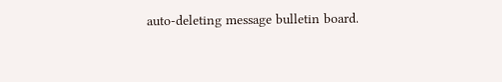auto-deleting message bulletin board.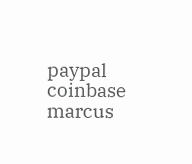paypal coinbase marcus